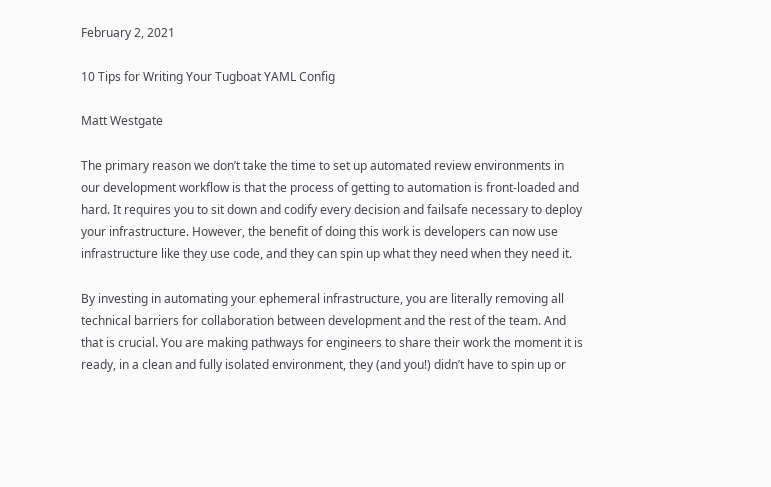February 2, 2021

10 Tips for Writing Your Tugboat YAML Config

Matt Westgate

The primary reason we don’t take the time to set up automated review environments in our development workflow is that the process of getting to automation is front-loaded and hard. It requires you to sit down and codify every decision and failsafe necessary to deploy your infrastructure. However, the benefit of doing this work is developers can now use infrastructure like they use code, and they can spin up what they need when they need it.

By investing in automating your ephemeral infrastructure, you are literally removing all technical barriers for collaboration between development and the rest of the team. And that is crucial. You are making pathways for engineers to share their work the moment it is ready, in a clean and fully isolated environment, they (and you!) didn’t have to spin up or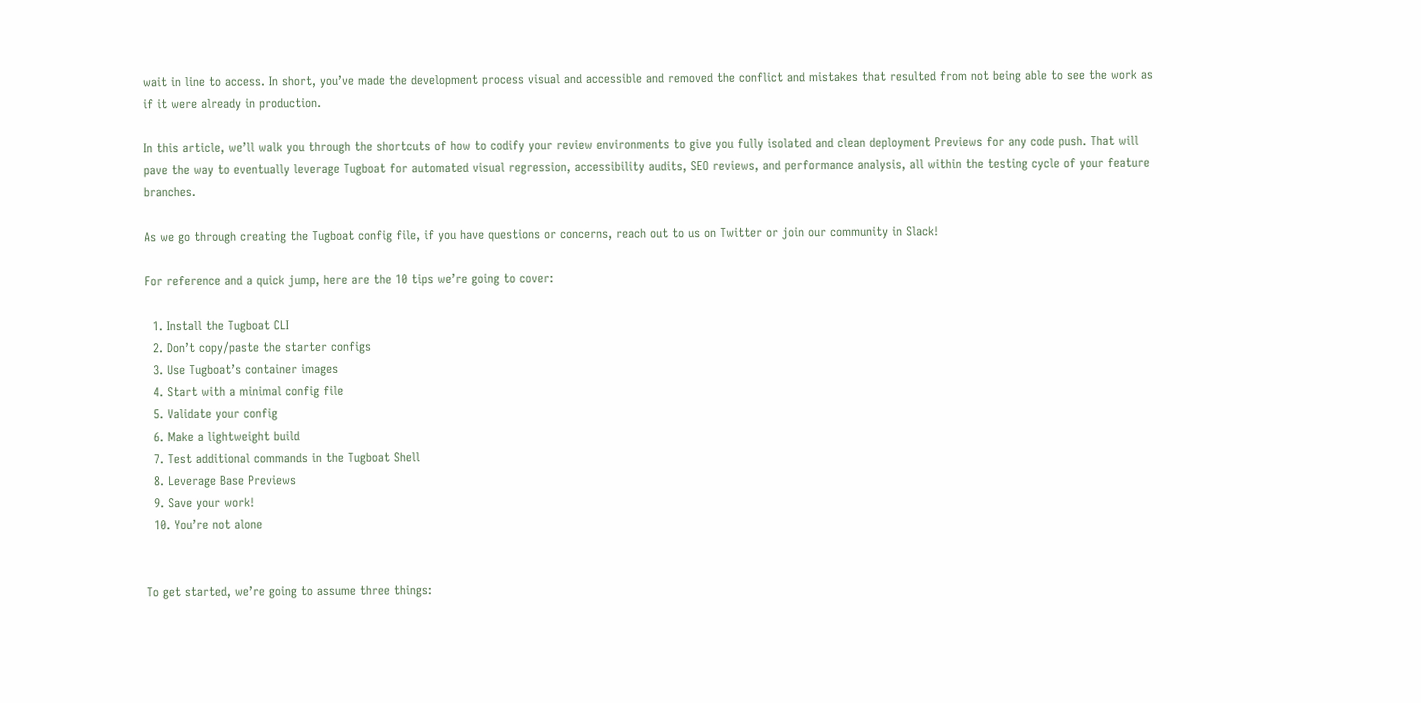wait in line to access. In short, you’ve made the development process visual and accessible and removed the conflict and mistakes that resulted from not being able to see the work as if it were already in production.

In this article, we’ll walk you through the shortcuts of how to codify your review environments to give you fully isolated and clean deployment Previews for any code push. That will pave the way to eventually leverage Tugboat for automated visual regression, accessibility audits, SEO reviews, and performance analysis, all within the testing cycle of your feature branches.

As we go through creating the Tugboat config file, if you have questions or concerns, reach out to us on Twitter or join our community in Slack!

For reference and a quick jump, here are the 10 tips we’re going to cover:

  1. Install the Tugboat CLI
  2. Don’t copy/paste the starter configs
  3. Use Tugboat’s container images
  4. Start with a minimal config file
  5. Validate your config
  6. Make a lightweight build
  7. Test additional commands in the Tugboat Shell
  8. Leverage Base Previews
  9. Save your work!
  10. You’re not alone


To get started, we’re going to assume three things: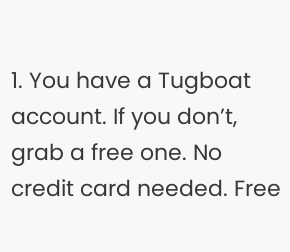1. You have a Tugboat account. If you don’t, grab a free one. No credit card needed. Free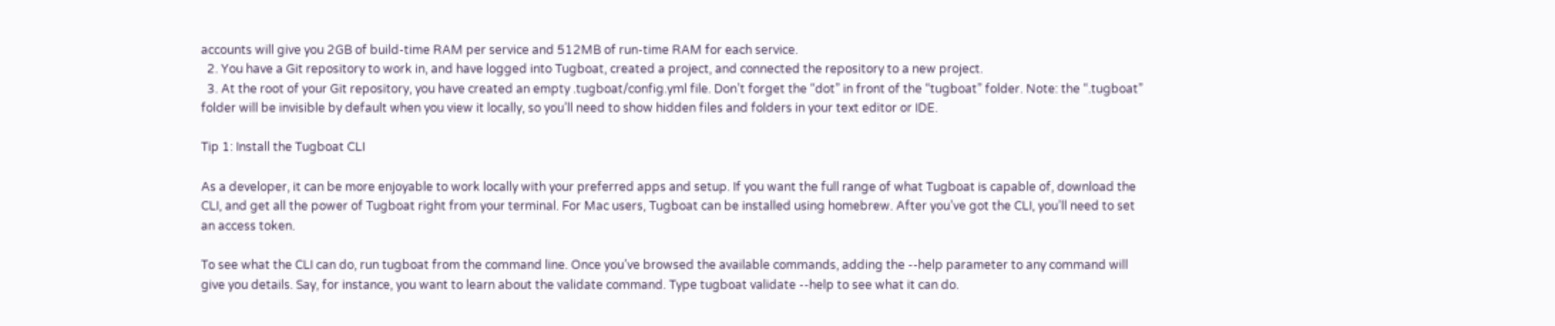accounts will give you 2GB of build-time RAM per service and 512MB of run-time RAM for each service.
  2. You have a Git repository to work in, and have logged into Tugboat, created a project, and connected the repository to a new project.
  3. At the root of your Git repository, you have created an empty .tugboat/config.yml file. Don’t forget the “dot” in front of the “tugboat” folder. Note: the “.tugboat” folder will be invisible by default when you view it locally, so you’ll need to show hidden files and folders in your text editor or IDE.

Tip 1: Install the Tugboat CLI

As a developer, it can be more enjoyable to work locally with your preferred apps and setup. If you want the full range of what Tugboat is capable of, download the CLI, and get all the power of Tugboat right from your terminal. For Mac users, Tugboat can be installed using homebrew. After you’ve got the CLI, you’ll need to set an access token.

To see what the CLI can do, run tugboat from the command line. Once you’ve browsed the available commands, adding the --help parameter to any command will give you details. Say, for instance, you want to learn about the validate command. Type tugboat validate --help to see what it can do.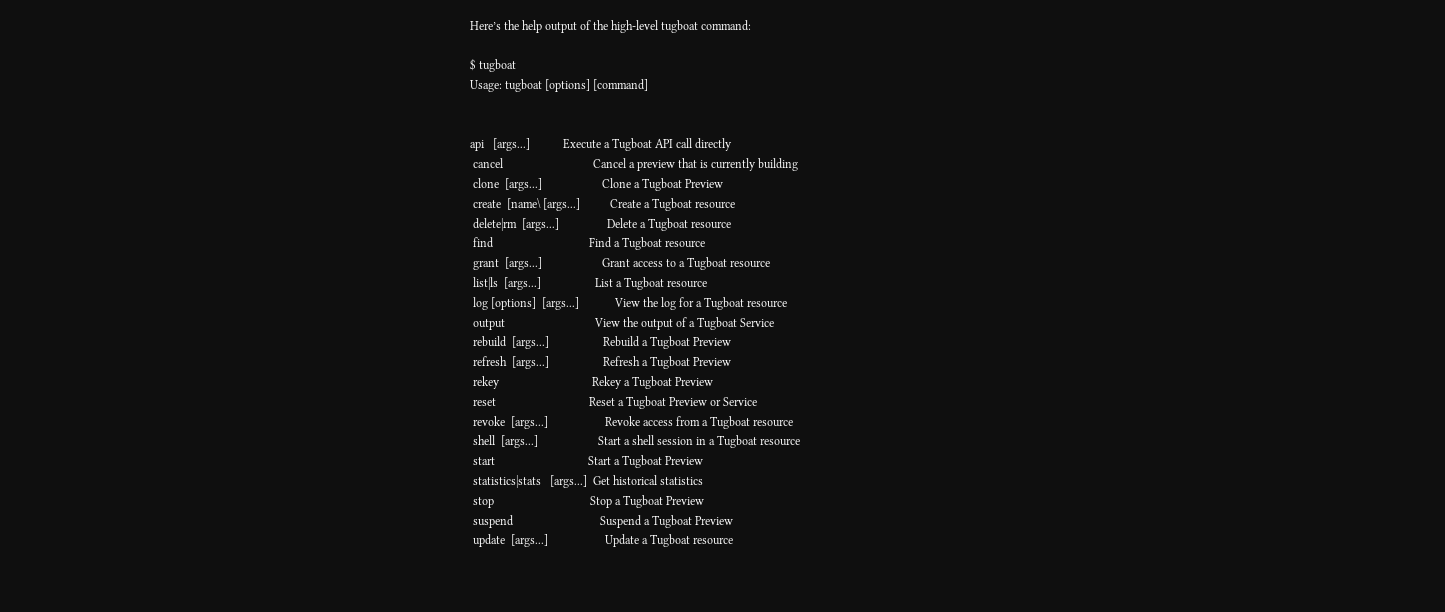Here’s the help output of the high-level tugboat command:

$ tugboat
Usage: tugboat [options] [command]


api   [args...]           Execute a Tugboat API call directly
 cancel                              Cancel a preview that is currently building
 clone  [args...]                    Clone a Tugboat Preview
 create  [name\ [args...]          Create a Tugboat resource
 delete|rm  [args...]                Delete a Tugboat resource
 find                                Find a Tugboat resource
 grant  [args...]                    Grant access to a Tugboat resource
 list|ls  [args...]                  List a Tugboat resource
 log [options]  [args...]            View the log for a Tugboat resource
 output                              View the output of a Tugboat Service
 rebuild  [args...]                  Rebuild a Tugboat Preview
 refresh  [args...]                  Refresh a Tugboat Preview
 rekey                               Rekey a Tugboat Preview
 reset                               Reset a Tugboat Preview or Service
 revoke  [args...]                   Revoke access from a Tugboat resource
 shell  [args...]                    Start a shell session in a Tugboat resource
 start                               Start a Tugboat Preview
 statistics|stats   [args...]  Get historical statistics
 stop                                Stop a Tugboat Preview
 suspend                             Suspend a Tugboat Preview
 update  [args...]                   Update a Tugboat resource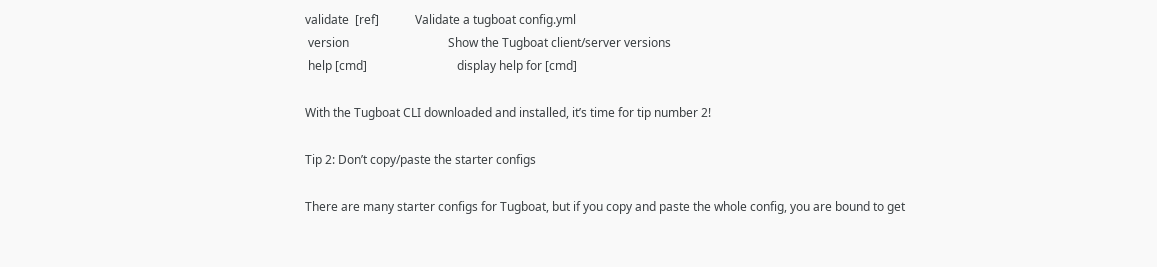validate  [ref]            Validate a tugboat config.yml
 version                                 Show the Tugboat client/server versions
 help [cmd]                              display help for [cmd]

With the Tugboat CLI downloaded and installed, it’s time for tip number 2!

Tip 2: Don’t copy/paste the starter configs

There are many starter configs for Tugboat, but if you copy and paste the whole config, you are bound to get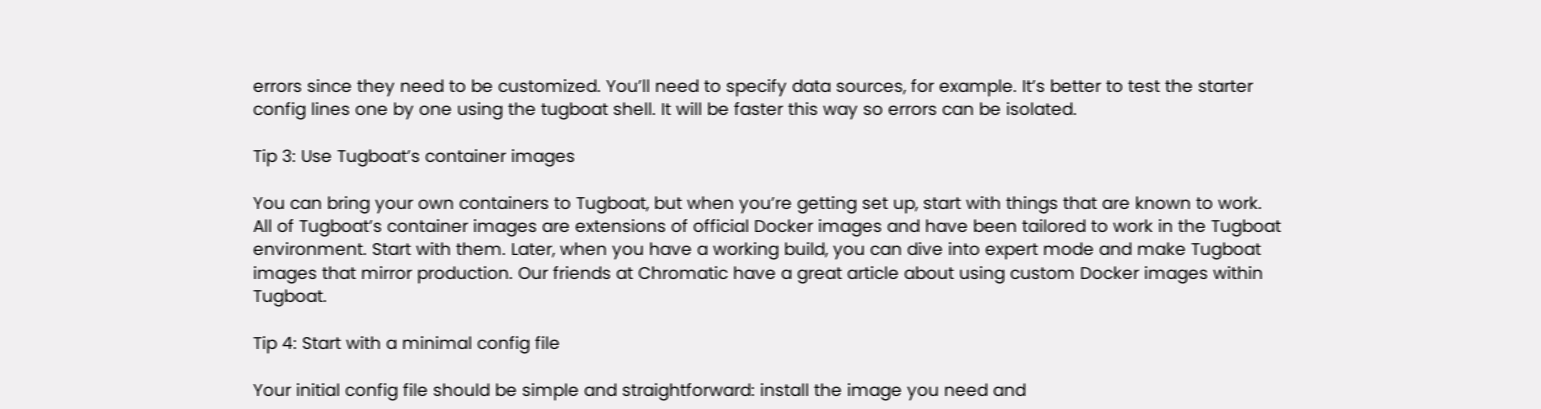errors since they need to be customized. You’ll need to specify data sources, for example. It’s better to test the starter config lines one by one using the tugboat shell. It will be faster this way so errors can be isolated.

Tip 3: Use Tugboat’s container images

You can bring your own containers to Tugboat, but when you’re getting set up, start with things that are known to work. All of Tugboat’s container images are extensions of official Docker images and have been tailored to work in the Tugboat environment. Start with them. Later, when you have a working build, you can dive into expert mode and make Tugboat images that mirror production. Our friends at Chromatic have a great article about using custom Docker images within Tugboat.

Tip 4: Start with a minimal config file

Your initial config file should be simple and straightforward: install the image you need and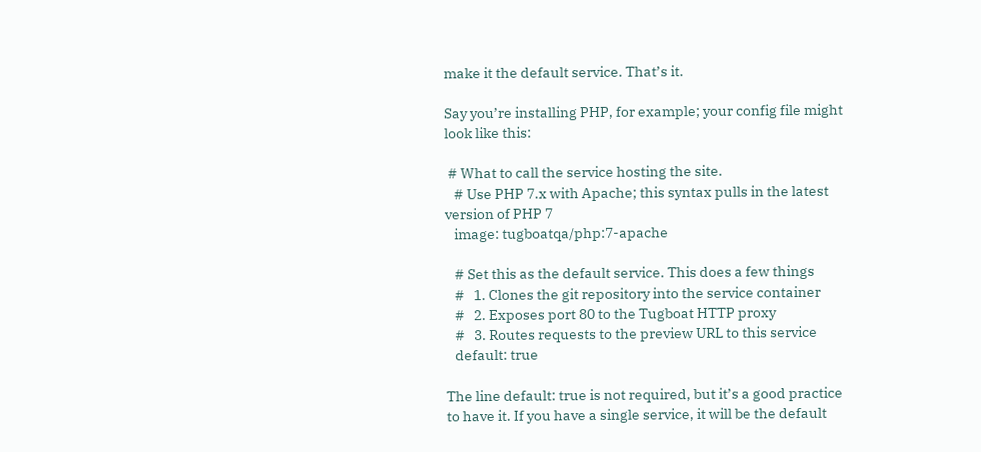make it the default service. That’s it.

Say you’re installing PHP, for example; your config file might look like this:

 # What to call the service hosting the site.
   # Use PHP 7.x with Apache; this syntax pulls in the latest version of PHP 7
   image: tugboatqa/php:7-apache

   # Set this as the default service. This does a few things
   #   1. Clones the git repository into the service container
   #   2. Exposes port 80 to the Tugboat HTTP proxy
   #   3. Routes requests to the preview URL to this service
   default: true

The line default: true is not required, but it’s a good practice to have it. If you have a single service, it will be the default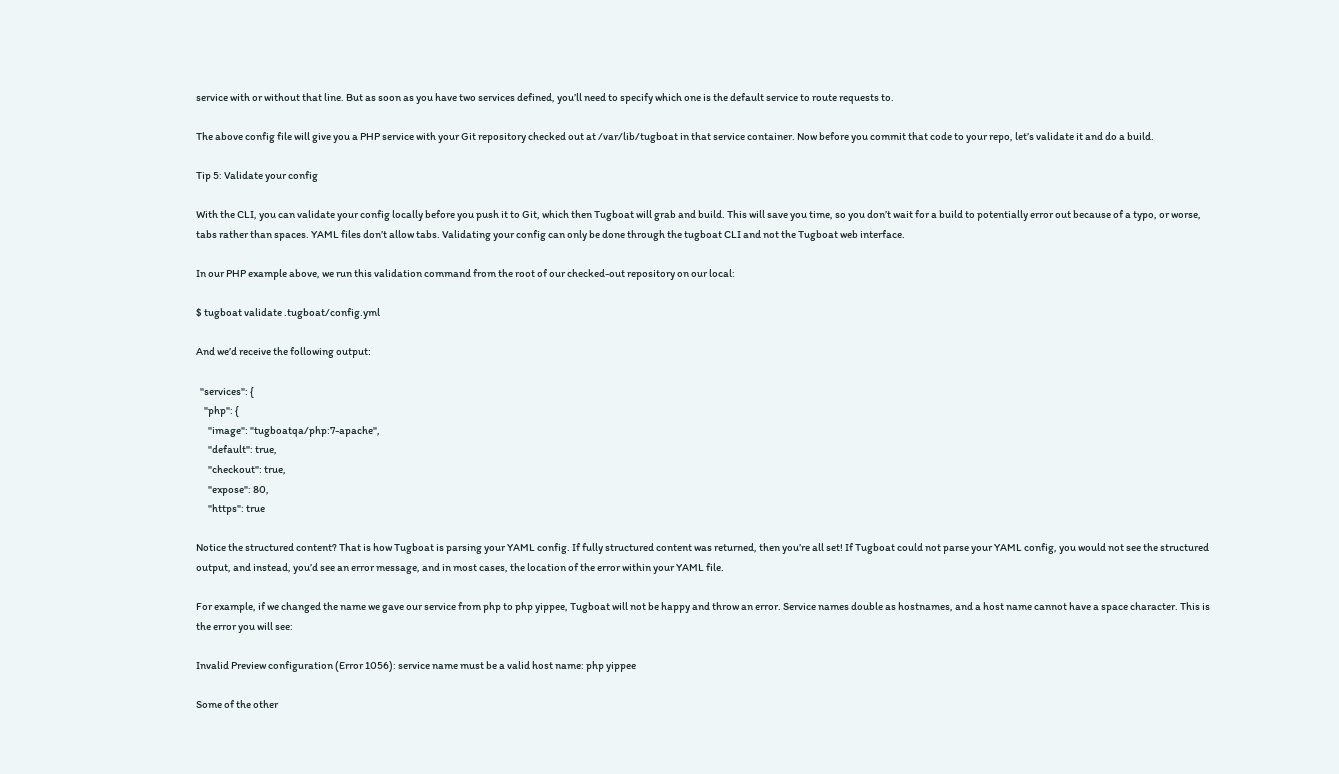service with or without that line. But as soon as you have two services defined, you’ll need to specify which one is the default service to route requests to.

The above config file will give you a PHP service with your Git repository checked out at /var/lib/tugboat in that service container. Now before you commit that code to your repo, let’s validate it and do a build.

Tip 5: Validate your config

With the CLI, you can validate your config locally before you push it to Git, which then Tugboat will grab and build. This will save you time, so you don’t wait for a build to potentially error out because of a typo, or worse, tabs rather than spaces. YAML files don’t allow tabs. Validating your config can only be done through the tugboat CLI and not the Tugboat web interface.

In our PHP example above, we run this validation command from the root of our checked-out repository on our local:

$ tugboat validate .tugboat/config.yml

And we’d receive the following output:

  "services": {
    "php": {
      "image": "tugboatqa/php:7-apache",
      "default": true,
      "checkout": true,
      "expose": 80,
      "https": true

Notice the structured content? That is how Tugboat is parsing your YAML config. If fully structured content was returned, then you’re all set! If Tugboat could not parse your YAML config, you would not see the structured output, and instead, you’d see an error message, and in most cases, the location of the error within your YAML file.

For example, if we changed the name we gave our service from php to php yippee, Tugboat will not be happy and throw an error. Service names double as hostnames, and a host name cannot have a space character. This is the error you will see:

Invalid Preview configuration (Error 1056): service name must be a valid host name: php yippee

Some of the other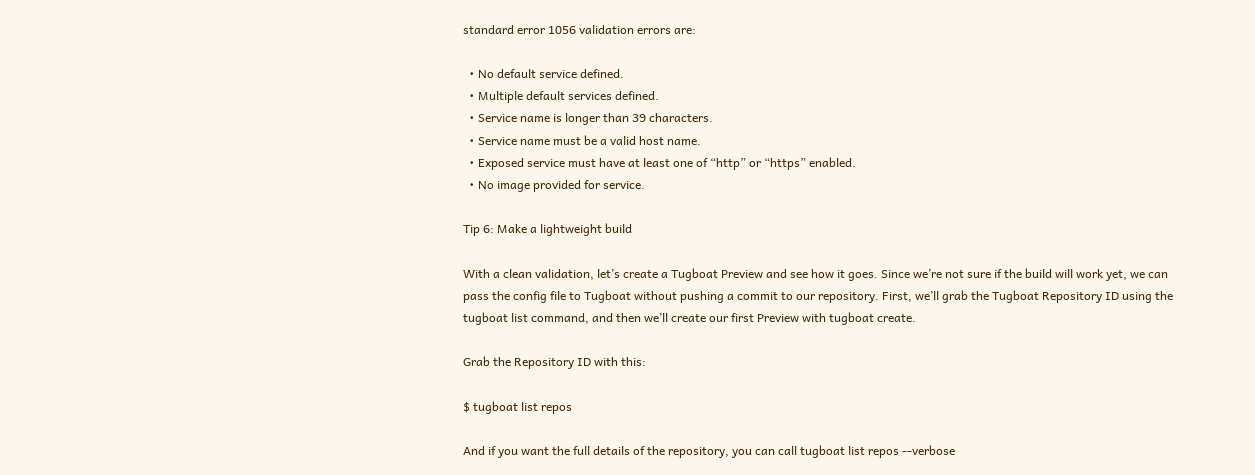standard error 1056 validation errors are:

  • No default service defined.
  • Multiple default services defined.
  • Service name is longer than 39 characters.
  • Service name must be a valid host name.
  • Exposed service must have at least one of “http” or “https” enabled.
  • No image provided for service.

Tip 6: Make a lightweight build

With a clean validation, let’s create a Tugboat Preview and see how it goes. Since we’re not sure if the build will work yet, we can pass the config file to Tugboat without pushing a commit to our repository. First, we’ll grab the Tugboat Repository ID using the tugboat list command, and then we’ll create our first Preview with tugboat create.

Grab the Repository ID with this:

$ tugboat list repos

And if you want the full details of the repository, you can call tugboat list repos --verbose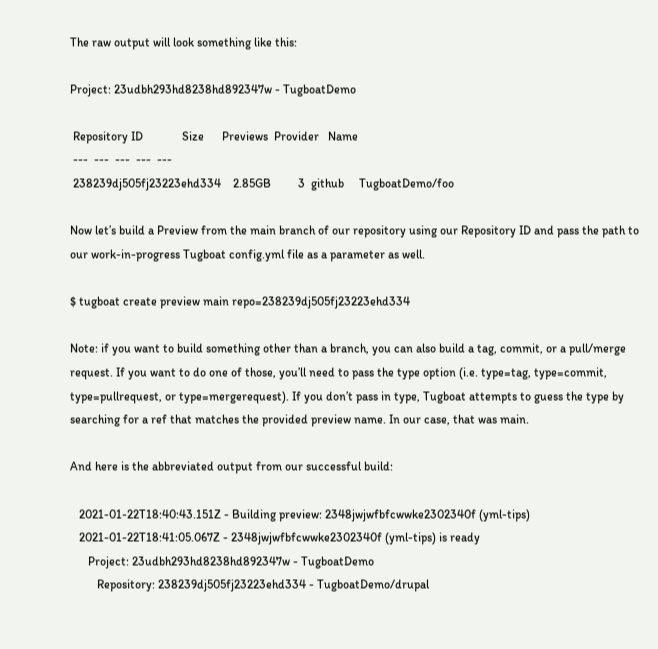The raw output will look something like this:

Project: 23udbh293hd8238hd892347w - TugboatDemo

 Repository ID             Size      Previews  Provider   Name
 ---  ---  ---  ---  ---
 238239dj505fj23223ehd334    2.85GB         3  github     TugboatDemo/foo

Now let’s build a Preview from the main branch of our repository using our Repository ID and pass the path to our work-in-progress Tugboat config.yml file as a parameter as well.

$ tugboat create preview main repo=238239dj505fj23223ehd334

Note: if you want to build something other than a branch, you can also build a tag, commit, or a pull/merge request. If you want to do one of those, you’ll need to pass the type option (i.e. type=tag, type=commit, type=pullrequest, or type=mergerequest). If you don’t pass in type, Tugboat attempts to guess the type by searching for a ref that matches the provided preview name. In our case, that was main.

And here is the abbreviated output from our successful build:

   2021-01-22T18:40:43.151Z - Building preview: 2348jwjwfbfcwwke2302340f (yml-tips)
   2021-01-22T18:41:05.067Z - 2348jwjwfbfcwwke2302340f (yml-tips) is ready
      Project: 23udbh293hd8238hd892347w - TugboatDemo
         Repository: 238239dj505fj23223ehd334 - TugboatDemo/drupal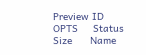Preview ID                 OPTS     Status       Size      Name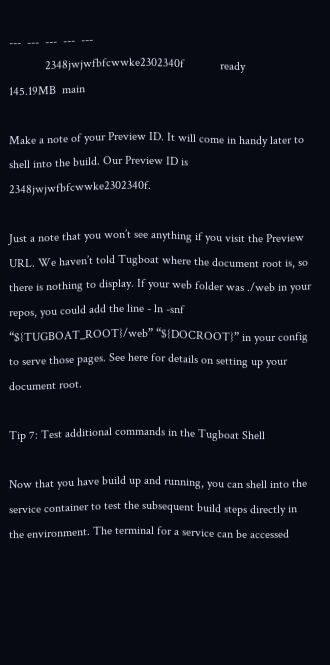---  ---  ---  ---  ---
            2348jwjwfbfcwwke2302340f            ready        145.19MB  main

Make a note of your Preview ID. It will come in handy later to shell into the build. Our Preview ID is 2348jwjwfbfcwwke2302340f.

Just a note that you won’t see anything if you visit the Preview URL. We haven’t told Tugboat where the document root is, so there is nothing to display. If your web folder was ./web in your repos, you could add the line - ln -snf “${TUGBOAT_ROOT}/web” “${DOCROOT}” in your config to serve those pages. See here for details on setting up your document root.

Tip 7: Test additional commands in the Tugboat Shell

Now that you have build up and running, you can shell into the service container to test the subsequent build steps directly in the environment. The terminal for a service can be accessed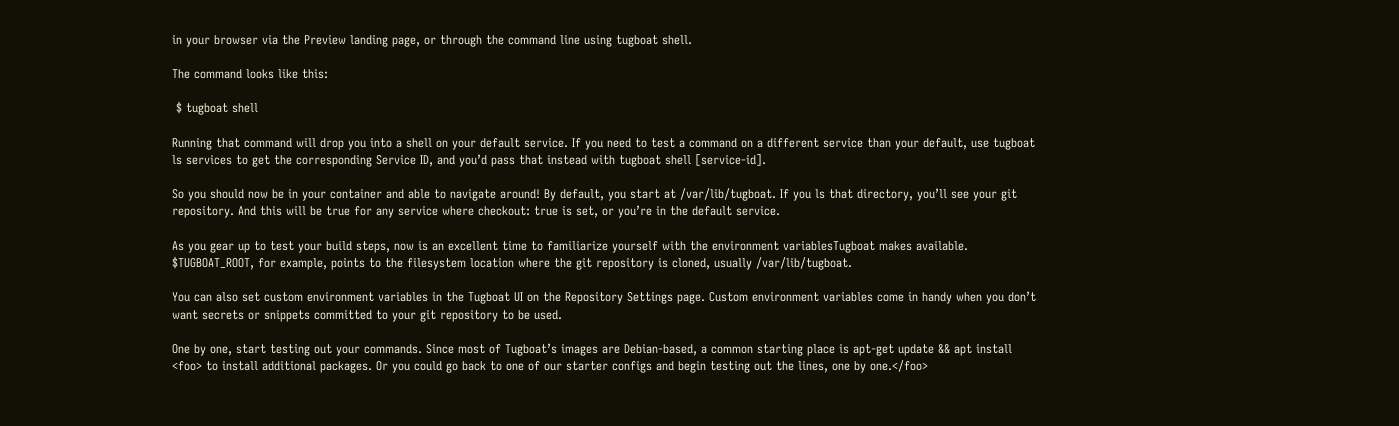in your browser via the Preview landing page, or through the command line using tugboat shell.

The command looks like this:

 $ tugboat shell

Running that command will drop you into a shell on your default service. If you need to test a command on a different service than your default, use tugboat ls services to get the corresponding Service ID, and you’d pass that instead with tugboat shell [service-id].

So you should now be in your container and able to navigate around! By default, you start at /var/lib/tugboat. If you ls that directory, you’ll see your git repository. And this will be true for any service where checkout: true is set, or you’re in the default service.

As you gear up to test your build steps, now is an excellent time to familiarize yourself with the environment variablesTugboat makes available. $TUGBOAT_ROOT, for example, points to the filesystem location where the git repository is cloned, usually /var/lib/tugboat.

You can also set custom environment variables in the Tugboat UI on the Repository Settings page. Custom environment variables come in handy when you don’t want secrets or snippets committed to your git repository to be used.

One by one, start testing out your commands. Since most of Tugboat’s images are Debian-based, a common starting place is apt-get update && apt install <foo> to install additional packages. Or you could go back to one of our starter configs and begin testing out the lines, one by one.</foo>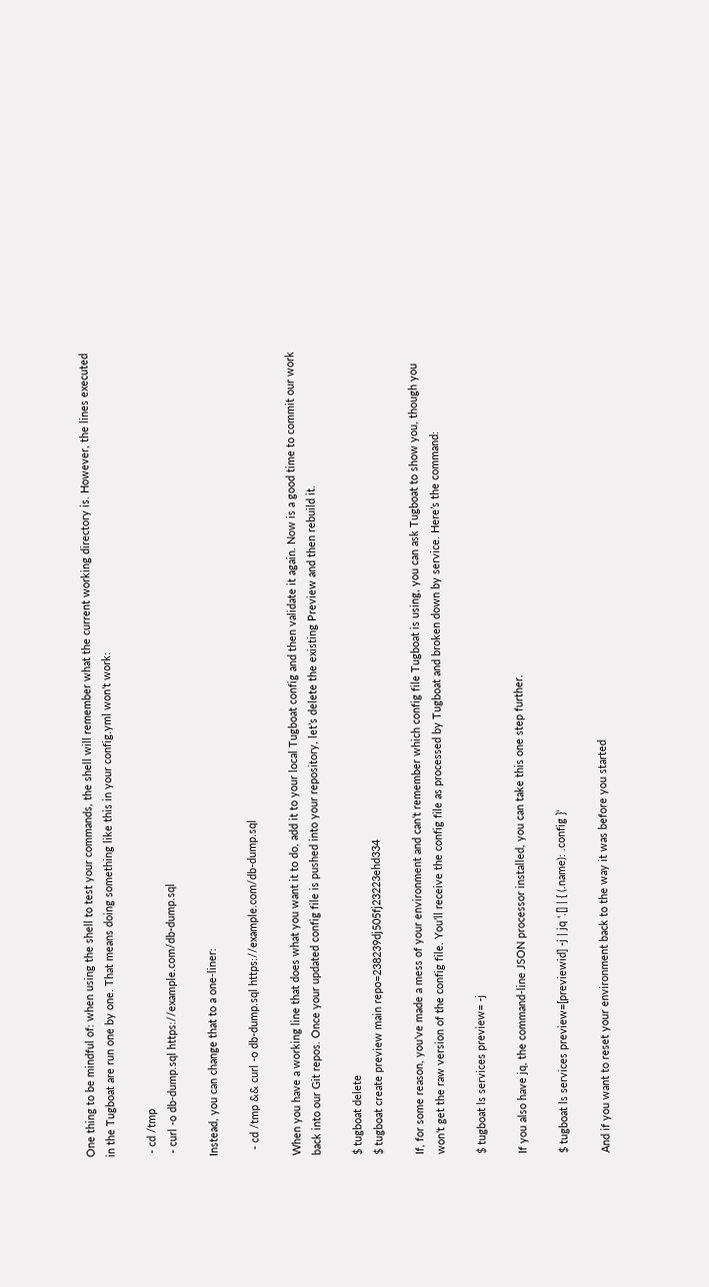One thing to be mindful of: when using the shell to test your commands, the shell will remember what the current working directory is. However, the lines executed in the Tugboat are run one by one. That means doing something like this in your config.yml won’t work:

 - cd /tmp
 - curl -o db-dump.sql https://example.com/db-dump.sql

Instead, you can change that to a one-liner:

  - cd /tmp && curl -o db-dump.sql https://example.com/db-dump.sql

When you have a working line that does what you want it to do, add it to your local Tugboat config and then validate it again. Now is a good time to commit our work back into our Git repos. Once your updated config file is pushed into your repository, let’s delete the existing Preview and then rebuild it.

$ tugboat delete
$ tugboat create preview main repo=238239dj505fj23223ehd334

If, for some reason, you’ve made a mess of your environment and can’t remember which config file Tugboat is using, you can ask Tugboat to show you, though you won’t get the raw version of the config file. You’ll receive the config file as processed by Tugboat and broken down by service. Here’s the command:

$ tugboat ls services preview= -j

If you also have jq, the command-line JSON processor installed, you can take this one step further.

$ tugboat ls services preview=[previewid] -j | jq '.[] | { (.name): .config }'

And if you want to reset your environment back to the way it was before you started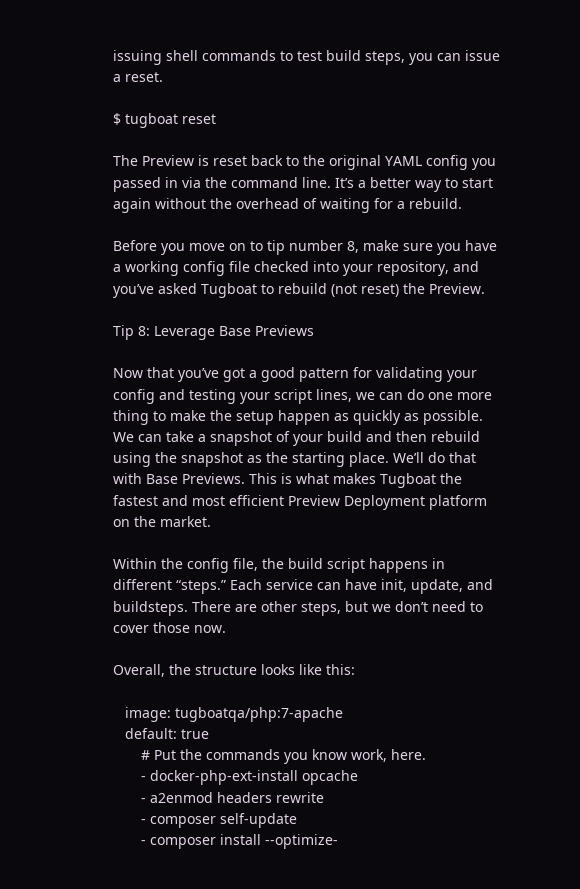issuing shell commands to test build steps, you can issue a reset.

$ tugboat reset

The Preview is reset back to the original YAML config you passed in via the command line. It’s a better way to start again without the overhead of waiting for a rebuild.

Before you move on to tip number 8, make sure you have a working config file checked into your repository, and you’ve asked Tugboat to rebuild (not reset) the Preview.

Tip 8: Leverage Base Previews

Now that you’ve got a good pattern for validating your config and testing your script lines, we can do one more thing to make the setup happen as quickly as possible. We can take a snapshot of your build and then rebuild using the snapshot as the starting place. We’ll do that with Base Previews. This is what makes Tugboat the fastest and most efficient Preview Deployment platform on the market.

Within the config file, the build script happens in different “steps.” Each service can have init, update, and buildsteps. There are other steps, but we don’t need to cover those now.

Overall, the structure looks like this:

   image: tugboatqa/php:7-apache
   default: true
       # Put the commands you know work, here.
       - docker-php-ext-install opcache
       - a2enmod headers rewrite
       - composer self-update
       - composer install --optimize-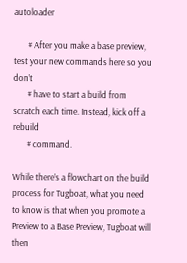autoloader

       # After you make a base preview, test your new commands here so you don’t
       # have to start a build from scratch each time. Instead, kick off a rebuild
       # command.

While there’s a flowchart on the build process for Tugboat, what you need to know is that when you promote a Preview to a Base Preview, Tugboat will then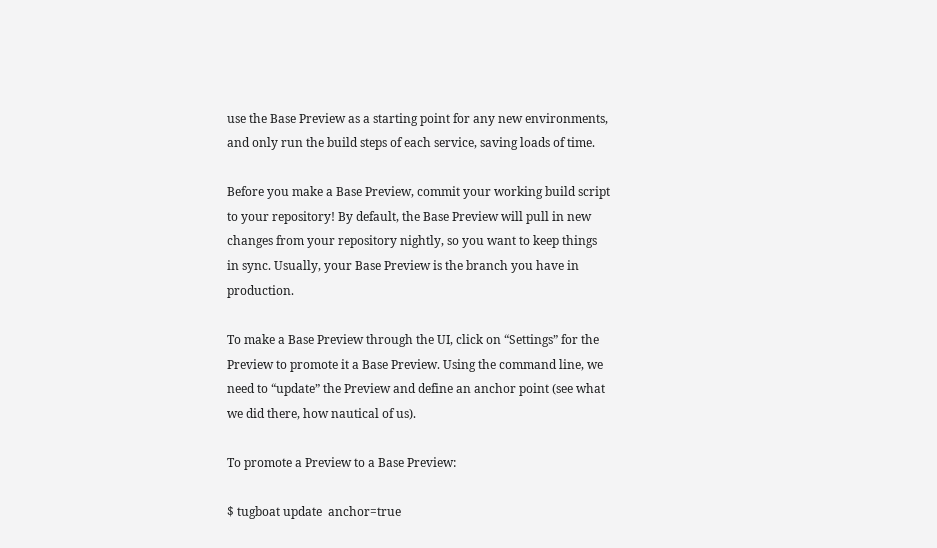use the Base Preview as a starting point for any new environments, and only run the build steps of each service, saving loads of time.

Before you make a Base Preview, commit your working build script to your repository! By default, the Base Preview will pull in new changes from your repository nightly, so you want to keep things in sync. Usually, your Base Preview is the branch you have in production.

To make a Base Preview through the UI, click on “Settings” for the Preview to promote it a Base Preview. Using the command line, we need to “update” the Preview and define an anchor point (see what we did there, how nautical of us).

To promote a Preview to a Base Preview:

$ tugboat update  anchor=true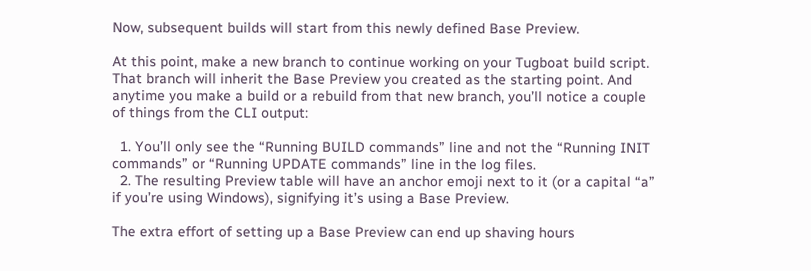Now, subsequent builds will start from this newly defined Base Preview.

At this point, make a new branch to continue working on your Tugboat build script. That branch will inherit the Base Preview you created as the starting point. And anytime you make a build or a rebuild from that new branch, you’ll notice a couple of things from the CLI output:

  1. You’ll only see the “Running BUILD commands” line and not the “Running INIT commands” or “Running UPDATE commands” line in the log files.
  2. The resulting Preview table will have an anchor emoji next to it (or a capital “a” if you’re using Windows), signifying it’s using a Base Preview.

The extra effort of setting up a Base Preview can end up shaving hours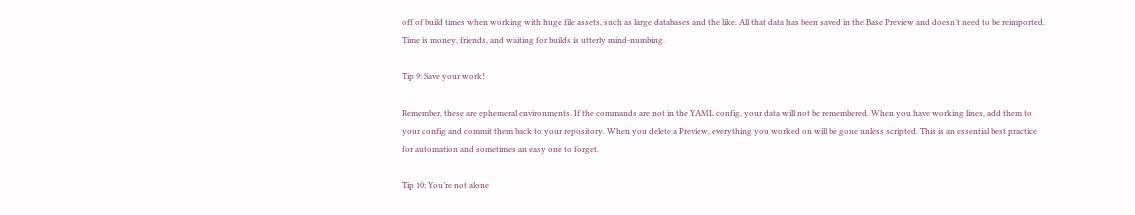off of build times when working with huge file assets, such as large databases and the like. All that data has been saved in the Base Preview and doesn’t need to be reimported. Time is money, friends, and waiting for builds is utterly mind-numbing.

Tip 9: Save your work!

Remember, these are ephemeral environments. If the commands are not in the YAML config, your data will not be remembered. When you have working lines, add them to your config and commit them back to your repository. When you delete a Preview, everything you worked on will be gone unless scripted. This is an essential best practice for automation and sometimes an easy one to forget.

Tip 10: You’re not alone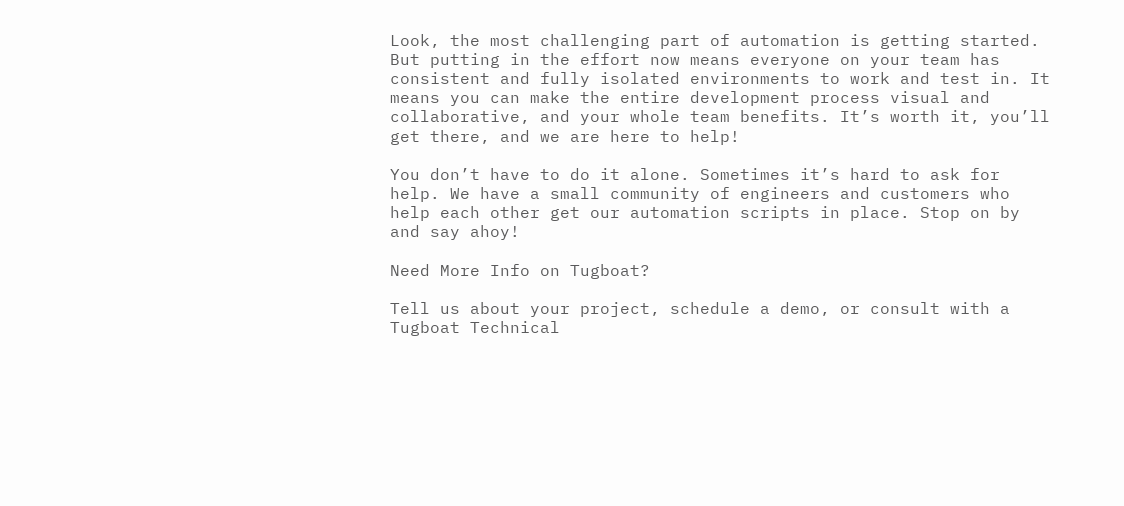Look, the most challenging part of automation is getting started. But putting in the effort now means everyone on your team has consistent and fully isolated environments to work and test in. It means you can make the entire development process visual and collaborative, and your whole team benefits. It’s worth it, you’ll get there, and we are here to help!

You don’t have to do it alone. Sometimes it’s hard to ask for help. We have a small community of engineers and customers who help each other get our automation scripts in place. Stop on by and say ahoy!

Need More Info on Tugboat?

Tell us about your project, schedule a demo, or consult with a Tugboat Technical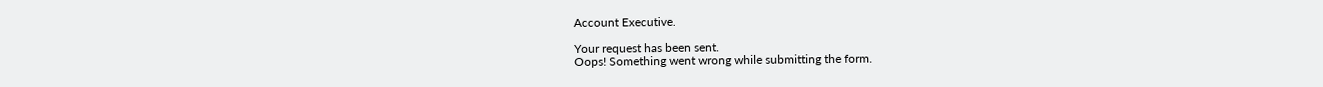Account Executive.

Your request has been sent.
Oops! Something went wrong while submitting the form.